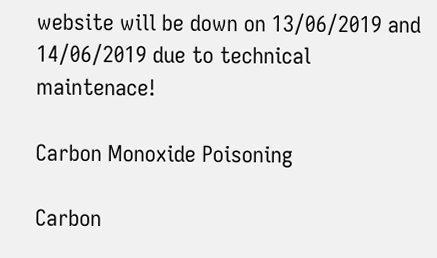website will be down on 13/06/2019 and 14/06/2019 due to technical maintenace!

Carbon Monoxide Poisoning

Carbon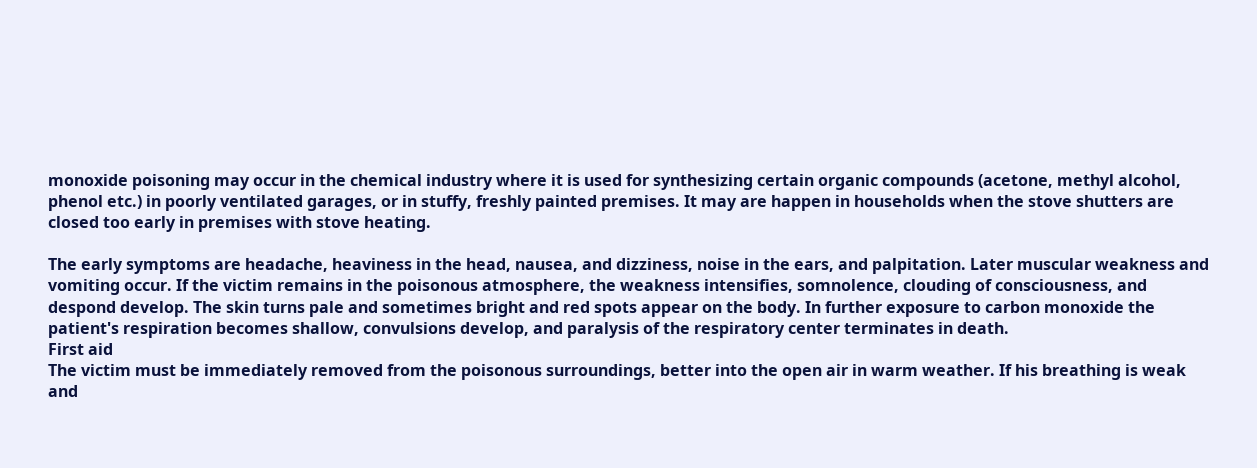monoxide poisoning may occur in the chemical industry where it is used for synthesizing certain organic compounds (acetone, methyl alcohol, phenol etc.) in poorly ventilated garages, or in stuffy, freshly painted premises. It may are happen in households when the stove shutters are closed too early in premises with stove heating.

The early symptoms are headache, heaviness in the head, nausea, and dizziness, noise in the ears, and palpitation. Later muscular weakness and vomiting occur. If the victim remains in the poisonous atmosphere, the weakness intensifies, somnolence, clouding of consciousness, and despond develop. The skin turns pale and sometimes bright and red spots appear on the body. In further exposure to carbon monoxide the patient's respiration becomes shallow, convulsions develop, and paralysis of the respiratory center terminates in death.
First aid
The victim must be immediately removed from the poisonous surroundings, better into the open air in warm weather. If his breathing is weak and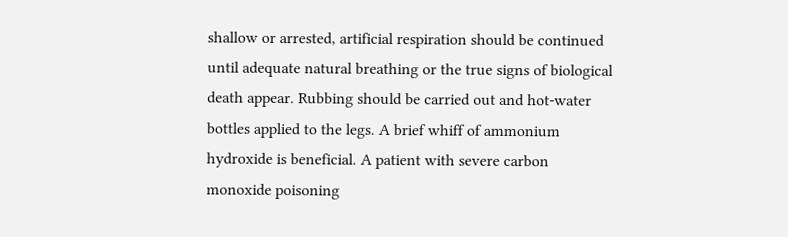shallow or arrested, artificial respiration should be continued until adequate natural breathing or the true signs of biological death appear. Rubbing should be carried out and hot-water bottles applied to the legs. A brief whiff of ammonium hydroxide is beneficial. A patient with severe carbon monoxide poisoning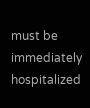must be immediately hospitalized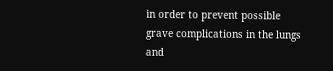in order to prevent possible grave complications in the lungs and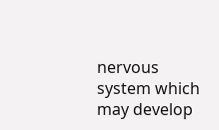nervous system which may develop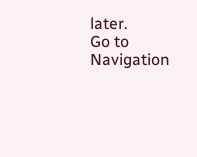later.
Go to Navigation